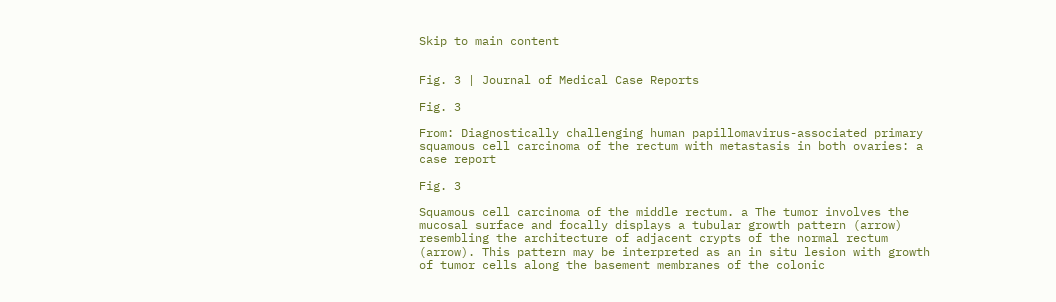Skip to main content


Fig. 3 | Journal of Medical Case Reports

Fig. 3

From: Diagnostically challenging human papillomavirus-associated primary squamous cell carcinoma of the rectum with metastasis in both ovaries: a case report

Fig. 3

Squamous cell carcinoma of the middle rectum. a The tumor involves the mucosal surface and focally displays a tubular growth pattern (arrow) resembling the architecture of adjacent crypts of the normal rectum (arrow). This pattern may be interpreted as an in situ lesion with growth of tumor cells along the basement membranes of the colonic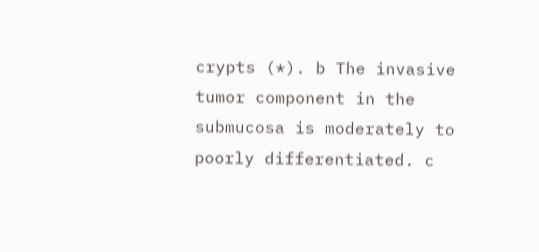crypts (*). b The invasive tumor component in the submucosa is moderately to poorly differentiated. c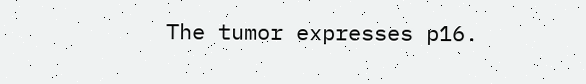The tumor expresses p16.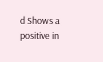d Shows a positive in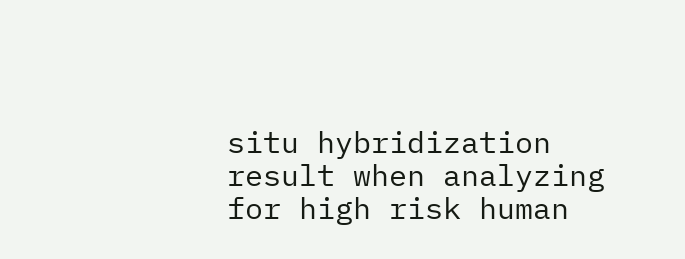situ hybridization result when analyzing for high risk human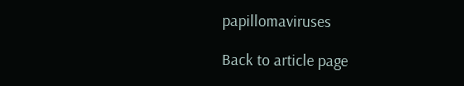papillomaviruses

Back to article page